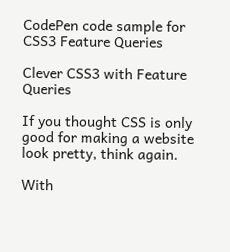CodePen code sample for CSS3 Feature Queries

Clever CSS3 with Feature Queries

If you thought CSS is only good for making a website look pretty, think again.

With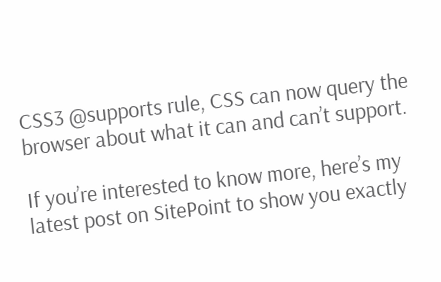CSS3 @supports rule, CSS can now query the browser about what it can and can’t support.

If you’re interested to know more, here’s my latest post on SitePoint to show you exactly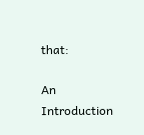that:

An Introduction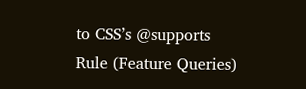to CSS’s @supports Rule (Feature Queries)